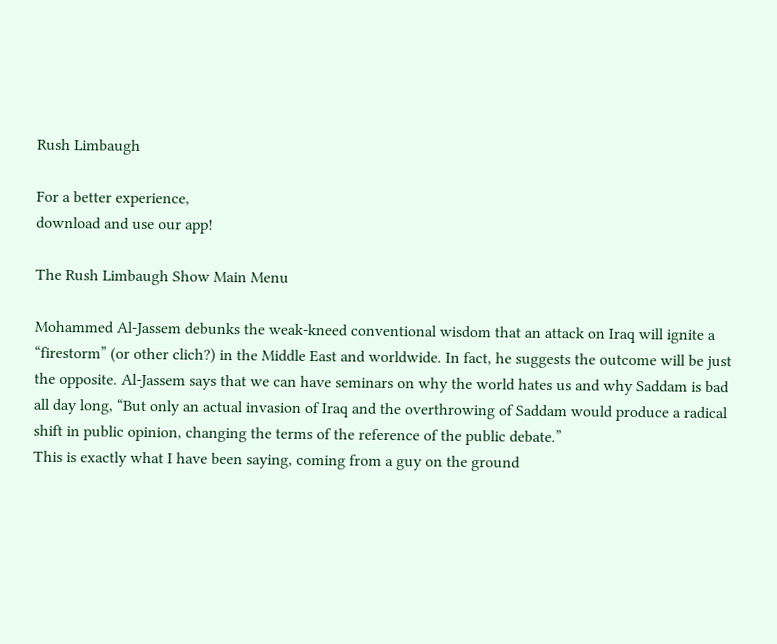Rush Limbaugh

For a better experience,
download and use our app!

The Rush Limbaugh Show Main Menu

Mohammed Al-Jassem debunks the weak-kneed conventional wisdom that an attack on Iraq will ignite a “firestorm” (or other clich?) in the Middle East and worldwide. In fact, he suggests the outcome will be just the opposite. Al-Jassem says that we can have seminars on why the world hates us and why Saddam is bad all day long, “But only an actual invasion of Iraq and the overthrowing of Saddam would produce a radical shift in public opinion, changing the terms of the reference of the public debate.”
This is exactly what I have been saying, coming from a guy on the ground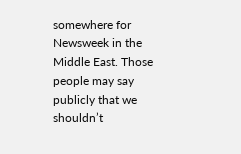somewhere for Newsweek in the Middle East. Those people may say publicly that we shouldn’t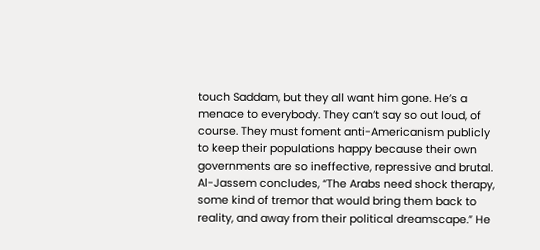touch Saddam, but they all want him gone. He’s a menace to everybody. They can’t say so out loud, of course. They must foment anti-Americanism publicly to keep their populations happy because their own governments are so ineffective, repressive and brutal.
Al-Jassem concludes, “The Arabs need shock therapy, some kind of tremor that would bring them back to reality, and away from their political dreamscape.” He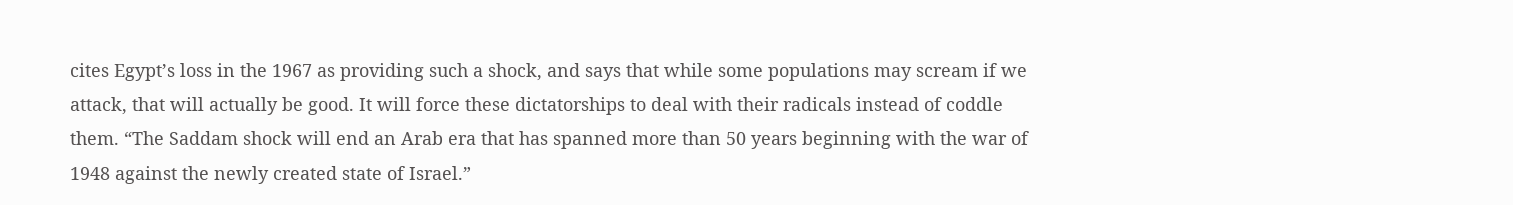cites Egypt’s loss in the 1967 as providing such a shock, and says that while some populations may scream if we attack, that will actually be good. It will force these dictatorships to deal with their radicals instead of coddle them. “The Saddam shock will end an Arab era that has spanned more than 50 years beginning with the war of 1948 against the newly created state of Israel.”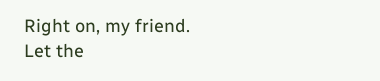Right on, my friend. Let the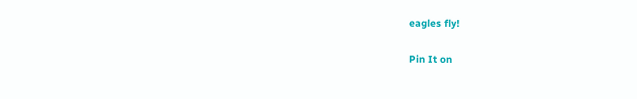eagles fly!

Pin It on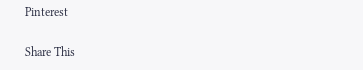Pinterest

Share This